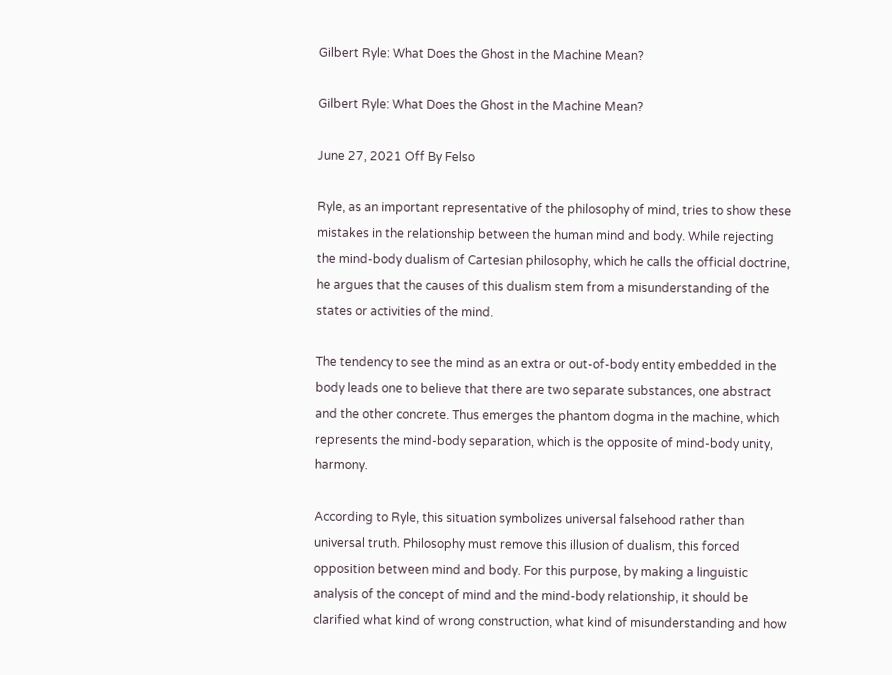Gilbert Ryle: What Does the Ghost in the Machine Mean?

Gilbert Ryle: What Does the Ghost in the Machine Mean?

June 27, 2021 Off By Felso

Ryle, as an important representative of the philosophy of mind, tries to show these mistakes in the relationship between the human mind and body. While rejecting the mind-body dualism of Cartesian philosophy, which he calls the official doctrine, he argues that the causes of this dualism stem from a misunderstanding of the states or activities of the mind.

The tendency to see the mind as an extra or out-of-body entity embedded in the body leads one to believe that there are two separate substances, one abstract and the other concrete. Thus emerges the phantom dogma in the machine, which represents the mind-body separation, which is the opposite of mind-body unity, harmony.

According to Ryle, this situation symbolizes universal falsehood rather than universal truth. Philosophy must remove this illusion of dualism, this forced opposition between mind and body. For this purpose, by making a linguistic analysis of the concept of mind and the mind-body relationship, it should be clarified what kind of wrong construction, what kind of misunderstanding and how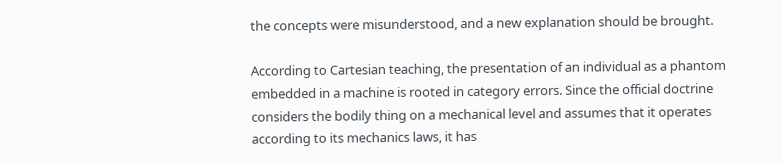the concepts were misunderstood, and a new explanation should be brought.

According to Cartesian teaching, the presentation of an individual as a phantom embedded in a machine is rooted in category errors. Since the official doctrine considers the bodily thing on a mechanical level and assumes that it operates according to its mechanics laws, it has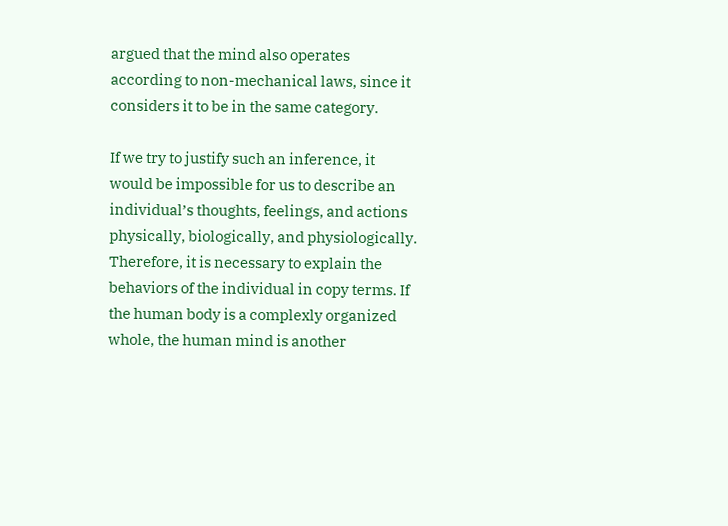argued that the mind also operates according to non-mechanical laws, since it considers it to be in the same category.

If we try to justify such an inference, it would be impossible for us to describe an individual’s thoughts, feelings, and actions physically, biologically, and physiologically. Therefore, it is necessary to explain the behaviors of the individual in copy terms. If the human body is a complexly organized whole, the human mind is another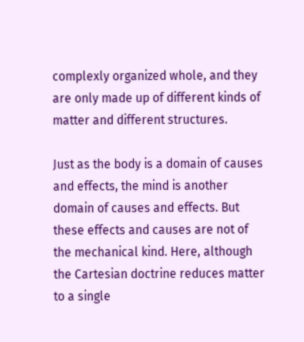complexly organized whole, and they are only made up of different kinds of matter and different structures.

Just as the body is a domain of causes and effects, the mind is another domain of causes and effects. But these effects and causes are not of the mechanical kind. Here, although the Cartesian doctrine reduces matter to a single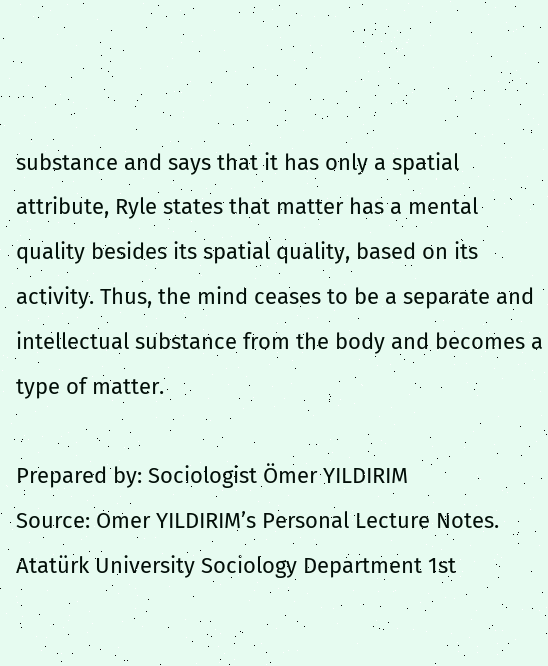substance and says that it has only a spatial attribute, Ryle states that matter has a mental quality besides its spatial quality, based on its activity. Thus, the mind ceases to be a separate and intellectual substance from the body and becomes a type of matter.

Prepared by: Sociologist Ömer YILDIRIM
Source: Omer YILDIRIM’s Personal Lecture Notes. Atatürk University Sociology Department 1st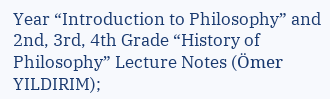Year “Introduction to Philosophy” and 2nd, 3rd, 4th Grade “History of Philosophy” Lecture Notes (Ömer YILDIRIM);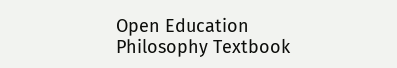Open Education Philosophy Textbook